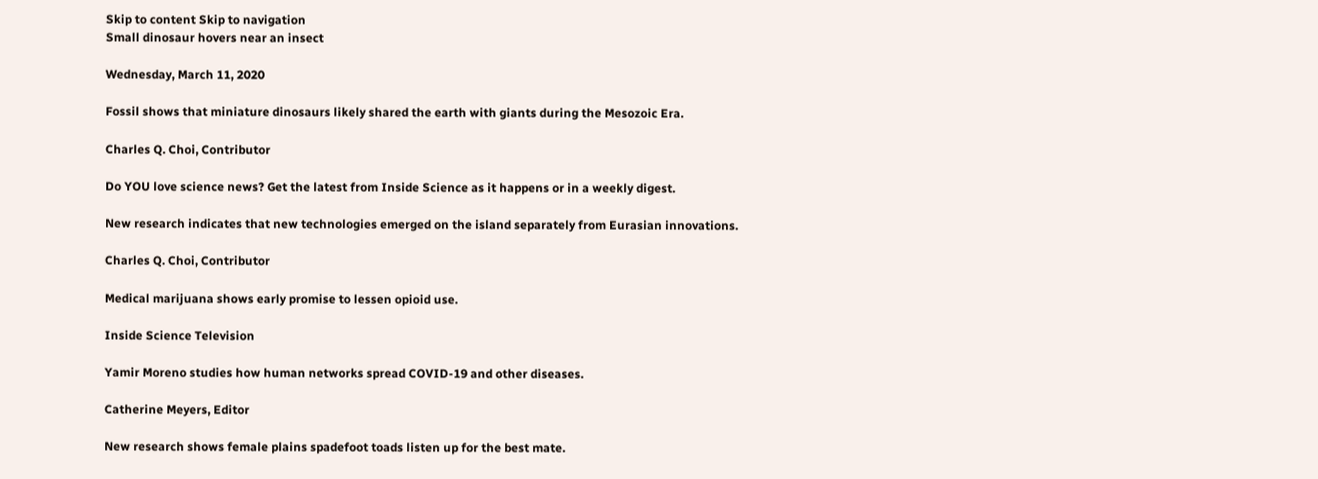Skip to content Skip to navigation
Small dinosaur hovers near an insect

Wednesday, March 11, 2020

Fossil shows that miniature dinosaurs likely shared the earth with giants during the Mesozoic Era.

Charles Q. Choi, Contributor

Do YOU love science news? Get the latest from Inside Science as it happens or in a weekly digest.

New research indicates that new technologies emerged on the island separately from Eurasian innovations.

Charles Q. Choi, Contributor

Medical marijuana shows early promise to lessen opioid use.

Inside Science Television

Yamir Moreno studies how human networks spread COVID-19 and other diseases.

Catherine Meyers, Editor

New research shows female plains spadefoot toads listen up for the best mate.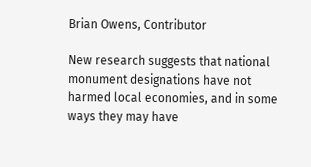Brian Owens, Contributor

New research suggests that national monument designations have not harmed local economies, and in some ways they may have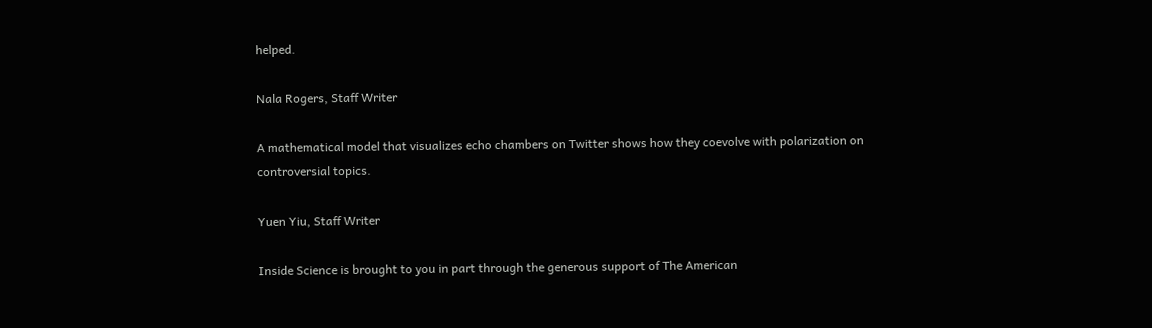helped.

Nala Rogers, Staff Writer

A mathematical model that visualizes echo chambers on Twitter shows how they coevolve with polarization on controversial topics.

Yuen Yiu, Staff Writer

Inside Science is brought to you in part through the generous support of The American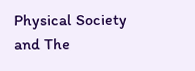Physical Society and The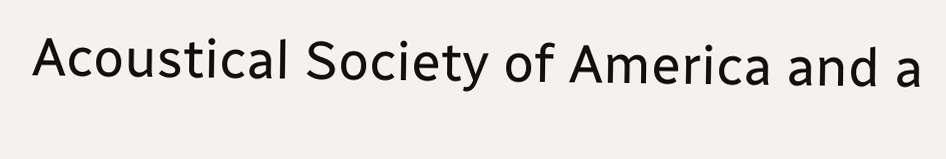Acoustical Society of America and a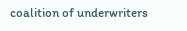coalition of underwriters